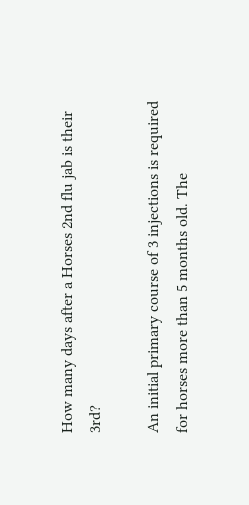How many days after a Horses 2nd flu jab is their 3rd?

An initial primary course of 3 injections is required for horses more than 5 months old. The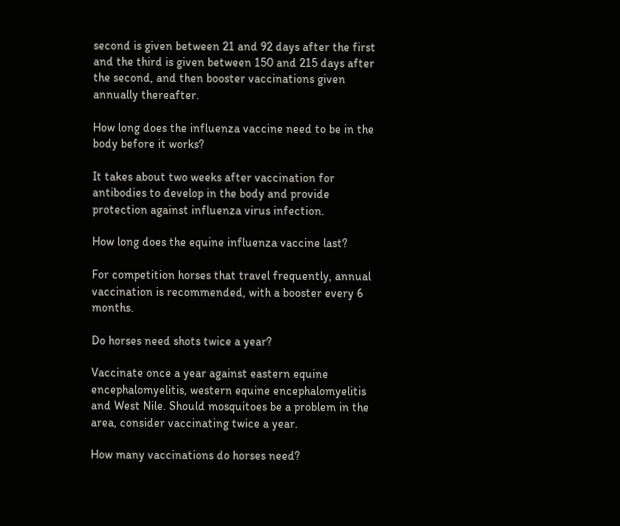second is given between 21 and 92 days after the first and the third is given between 150 and 215 days after the second, and then booster vaccinations given annually thereafter.

How long does the influenza vaccine need to be in the body before it works?

It takes about two weeks after vaccination for antibodies to develop in the body and provide protection against influenza virus infection.

How long does the equine influenza vaccine last?

For competition horses that travel frequently, annual vaccination is recommended, with a booster every 6 months.

Do horses need shots twice a year?

Vaccinate once a year against eastern equine encephalomyelitis, western equine encephalomyelitis and West Nile. Should mosquitoes be a problem in the area, consider vaccinating twice a year.

How many vaccinations do horses need?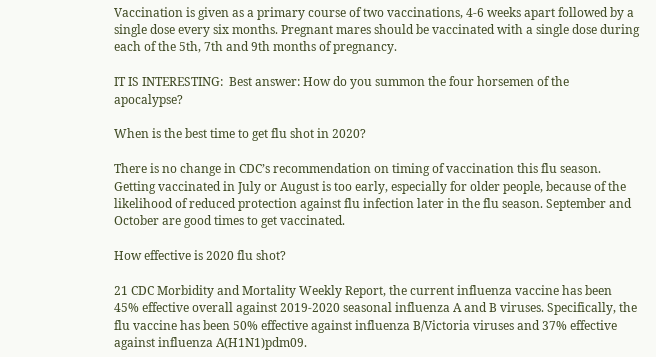Vaccination is given as a primary course of two vaccinations, 4-6 weeks apart followed by a single dose every six months. Pregnant mares should be vaccinated with a single dose during each of the 5th, 7th and 9th months of pregnancy.

IT IS INTERESTING:  Best answer: How do you summon the four horsemen of the apocalypse?

When is the best time to get flu shot in 2020?

There is no change in CDC’s recommendation on timing of vaccination this flu season. Getting vaccinated in July or August is too early, especially for older people, because of the likelihood of reduced protection against flu infection later in the flu season. September and October are good times to get vaccinated.

How effective is 2020 flu shot?

21 CDC Morbidity and Mortality Weekly Report, the current influenza vaccine has been 45% effective overall against 2019-2020 seasonal influenza A and B viruses. Specifically, the flu vaccine has been 50% effective against influenza B/Victoria viruses and 37% effective against influenza A(H1N1)pdm09.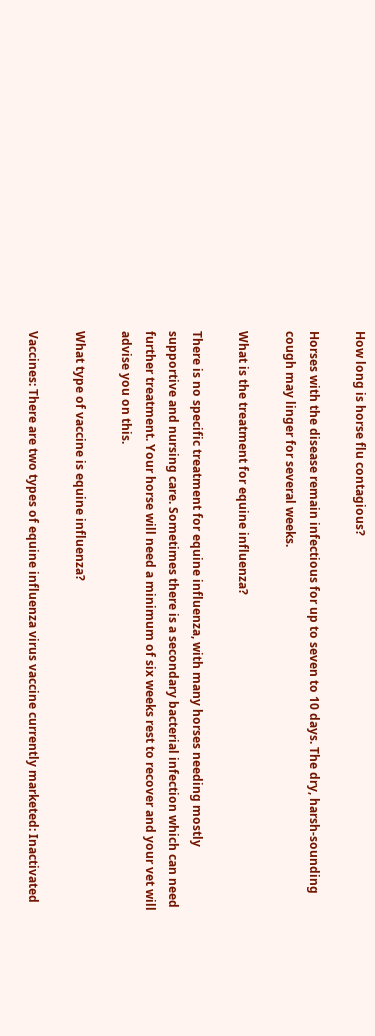How long is horse flu contagious?

Horses with the disease remain infectious for up to seven to 10 days. The dry, harsh-sounding cough may linger for several weeks.

What is the treatment for equine influenza?

There is no specific treatment for equine influenza, with many horses needing mostly supportive and nursing care. Sometimes there is a secondary bacterial infection which can need further treatment. Your horse will need a minimum of six weeks rest to recover and your vet will advise you on this.

What type of vaccine is equine influenza?

Vaccines: There are two types of equine influenza virus vaccine currently marketed: Inactivated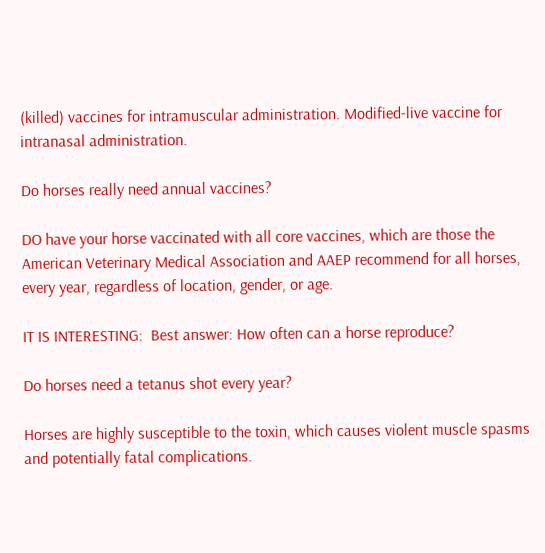(killed) vaccines for intramuscular administration. Modified-live vaccine for intranasal administration.

Do horses really need annual vaccines?

DO have your horse vaccinated with all core vaccines, which are those the American Veterinary Medical Association and AAEP recommend for all horses, every year, regardless of location, gender, or age.

IT IS INTERESTING:  Best answer: How often can a horse reproduce?

Do horses need a tetanus shot every year?

Horses are highly susceptible to the toxin, which causes violent muscle spasms and potentially fatal complications.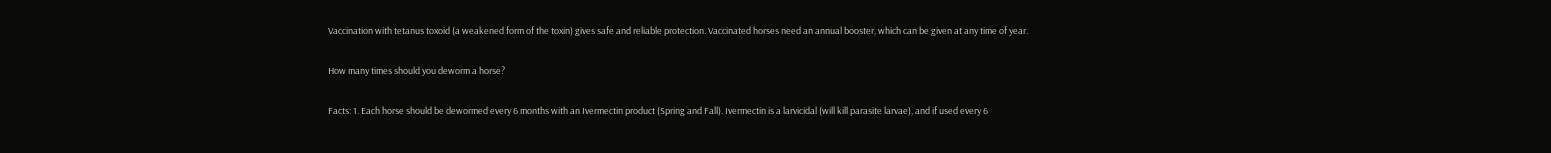Vaccination with tetanus toxoid (a weakened form of the toxin) gives safe and reliable protection. Vaccinated horses need an annual booster, which can be given at any time of year.

How many times should you deworm a horse?

Facts: 1. Each horse should be dewormed every 6 months with an Ivermectin product (Spring and Fall). Ivermectin is a larvicidal (will kill parasite larvae), and if used every 6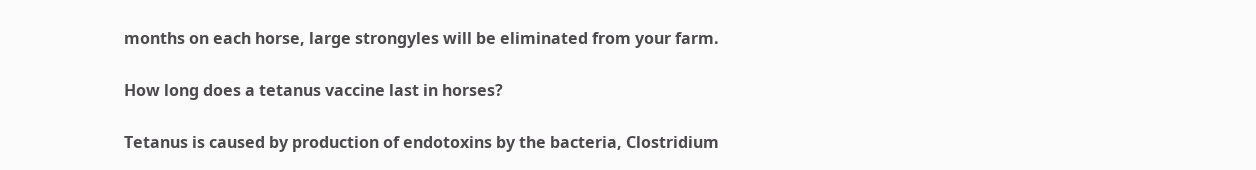months on each horse, large strongyles will be eliminated from your farm.

How long does a tetanus vaccine last in horses?

Tetanus is caused by production of endotoxins by the bacteria, Clostridium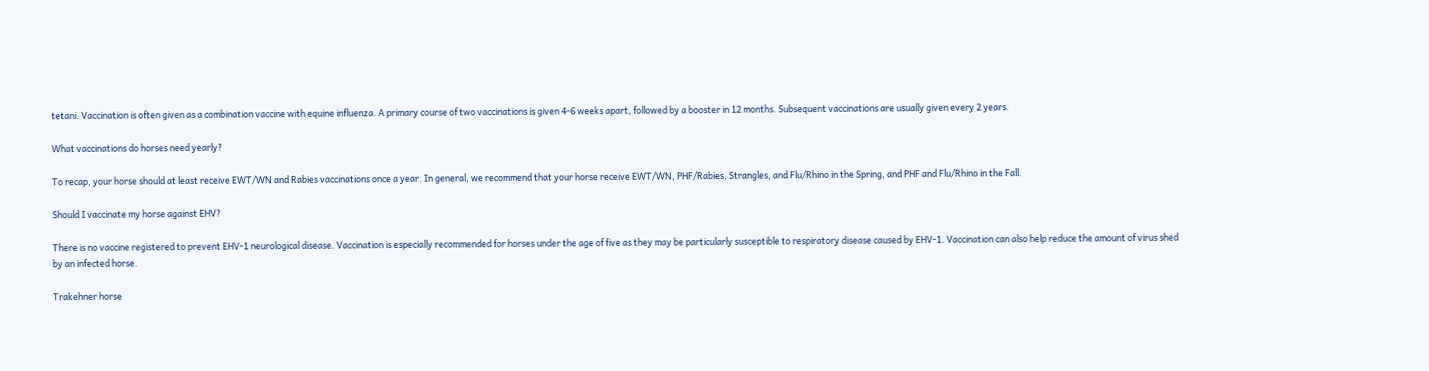tetani. Vaccination is often given as a combination vaccine with equine influenza. A primary course of two vaccinations is given 4-6 weeks apart, followed by a booster in 12 months. Subsequent vaccinations are usually given every 2 years.

What vaccinations do horses need yearly?

To recap, your horse should at least receive EWT/WN and Rabies vaccinations once a year. In general, we recommend that your horse receive EWT/WN, PHF/Rabies, Strangles, and Flu/Rhino in the Spring, and PHF and Flu/Rhino in the Fall.

Should I vaccinate my horse against EHV?

There is no vaccine registered to prevent EHV-1 neurological disease. Vaccination is especially recommended for horses under the age of five as they may be particularly susceptible to respiratory disease caused by EHV-1. Vaccination can also help reduce the amount of virus shed by an infected horse.

Trakehner horse